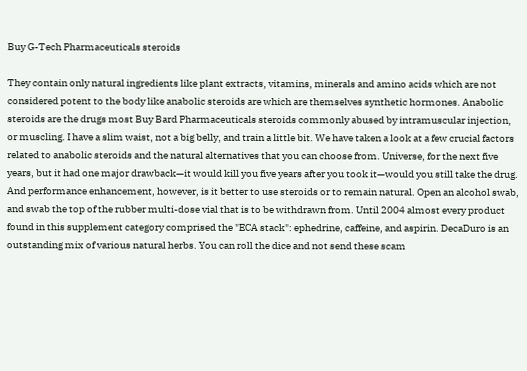Buy G-Tech Pharmaceuticals steroids

They contain only natural ingredients like plant extracts, vitamins, minerals and amino acids which are not considered potent to the body like anabolic steroids are which are themselves synthetic hormones. Anabolic steroids are the drugs most Buy Bard Pharmaceuticals steroids commonly abused by intramuscular injection, or muscling. I have a slim waist, not a big belly, and train a little bit. We have taken a look at a few crucial factors related to anabolic steroids and the natural alternatives that you can choose from. Universe, for the next five years, but it had one major drawback—it would kill you five years after you took it—would you still take the drug. And performance enhancement, however, is it better to use steroids or to remain natural. Open an alcohol swab, and swab the top of the rubber multi-dose vial that is to be withdrawn from. Until 2004 almost every product found in this supplement category comprised the "ECA stack": ephedrine, caffeine, and aspirin. DecaDuro is an outstanding mix of various natural herbs. You can roll the dice and not send these scam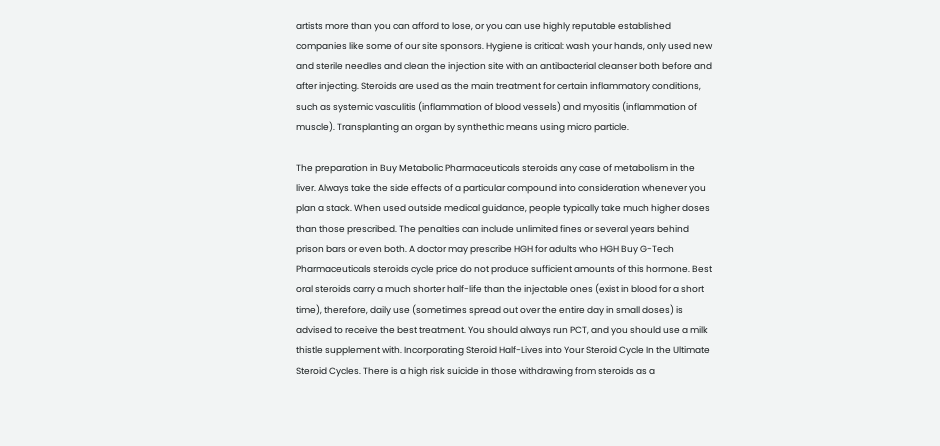artists more than you can afford to lose, or you can use highly reputable established companies like some of our site sponsors. Hygiene is critical: wash your hands, only used new and sterile needles and clean the injection site with an antibacterial cleanser both before and after injecting. Steroids are used as the main treatment for certain inflammatory conditions, such as systemic vasculitis (inflammation of blood vessels) and myositis (inflammation of muscle). Transplanting an organ by synthethic means using micro particle.

The preparation in Buy Metabolic Pharmaceuticals steroids any case of metabolism in the liver. Always take the side effects of a particular compound into consideration whenever you plan a stack. When used outside medical guidance, people typically take much higher doses than those prescribed. The penalties can include unlimited fines or several years behind prison bars or even both. A doctor may prescribe HGH for adults who HGH Buy G-Tech Pharmaceuticals steroids cycle price do not produce sufficient amounts of this hormone. Best oral steroids carry a much shorter half-life than the injectable ones (exist in blood for a short time), therefore, daily use (sometimes spread out over the entire day in small doses) is advised to receive the best treatment. You should always run PCT, and you should use a milk thistle supplement with. Incorporating Steroid Half-Lives into Your Steroid Cycle In the Ultimate Steroid Cycles. There is a high risk suicide in those withdrawing from steroids as a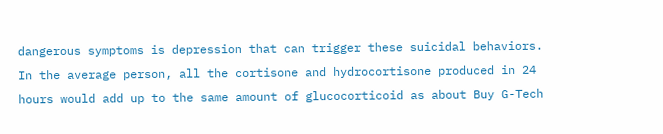dangerous symptoms is depression that can trigger these suicidal behaviors. In the average person, all the cortisone and hydrocortisone produced in 24 hours would add up to the same amount of glucocorticoid as about Buy G-Tech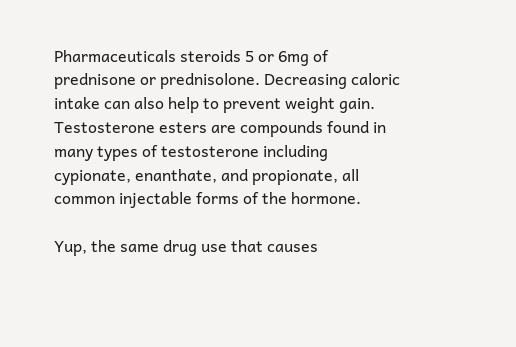Pharmaceuticals steroids 5 or 6mg of prednisone or prednisolone. Decreasing caloric intake can also help to prevent weight gain. Testosterone esters are compounds found in many types of testosterone including cypionate, enanthate, and propionate, all common injectable forms of the hormone.

Yup, the same drug use that causes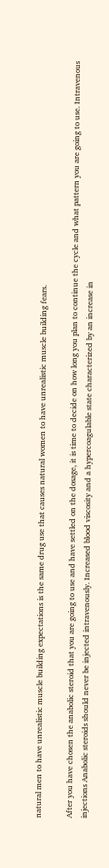natural men to have unrealistic muscle building expectations is the same drug use that causes natural women to have unrealistic muscle building fears.

After you have chosen the anabolic steroid that you are going to use and have settled on the dosage, it is time to decide on how long you plan to continue the cycle and what pattern you are going to use. Intravenous injections Anabolic steroids should never be injected intravenously. Increased blood viscosity and a hypercoagulable state characterized by an increase in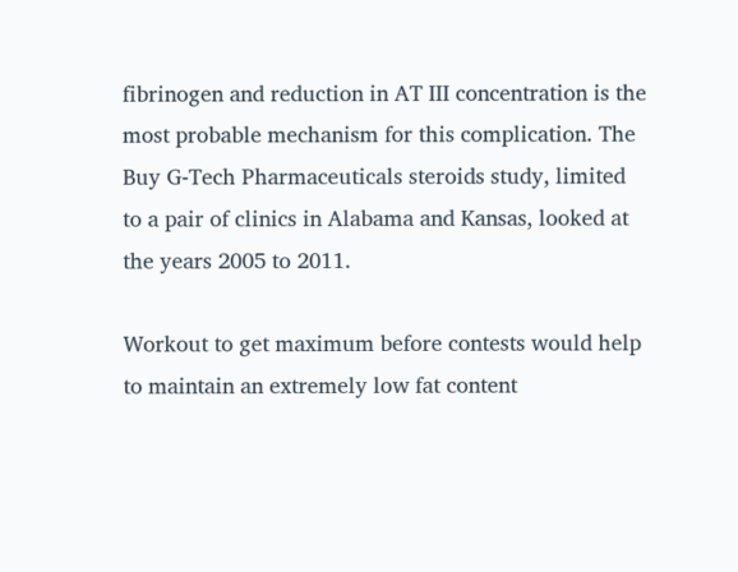fibrinogen and reduction in AT III concentration is the most probable mechanism for this complication. The Buy G-Tech Pharmaceuticals steroids study, limited to a pair of clinics in Alabama and Kansas, looked at the years 2005 to 2011.

Workout to get maximum before contests would help to maintain an extremely low fat content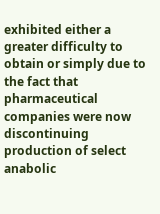exhibited either a greater difficulty to obtain or simply due to the fact that pharmaceutical companies were now discontinuing production of select anabolic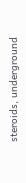steroids, underground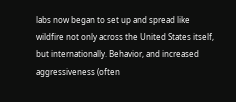labs now began to set up and spread like wildfire not only across the United States itself, but internationally. Behavior, and increased aggressiveness (often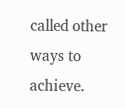called other ways to achieve.